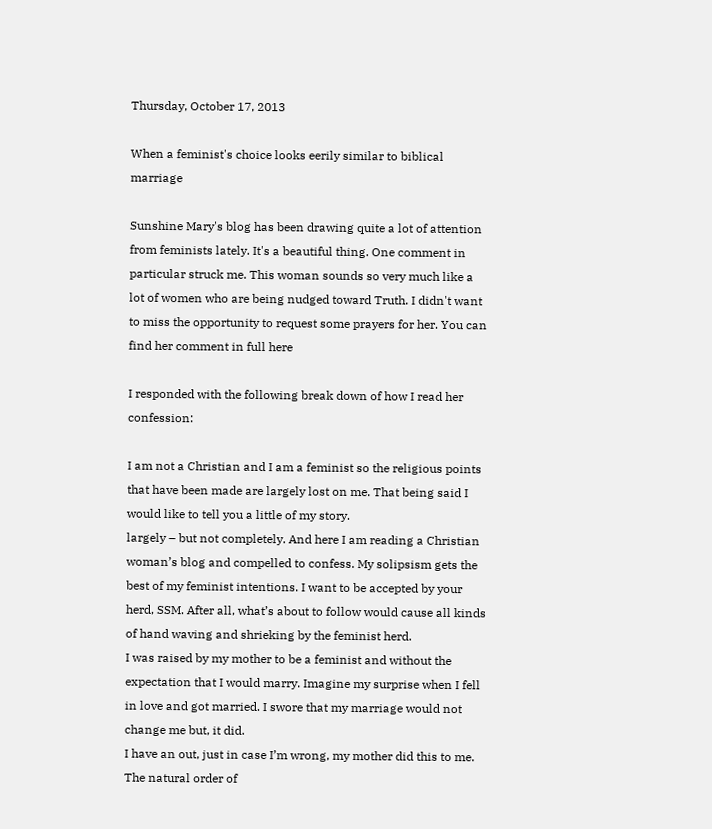Thursday, October 17, 2013

When a feminist's choice looks eerily similar to biblical marriage

Sunshine Mary's blog has been drawing quite a lot of attention from feminists lately. It's a beautiful thing. One comment in particular struck me. This woman sounds so very much like a lot of women who are being nudged toward Truth. I didn't want to miss the opportunity to request some prayers for her. You can find her comment in full here

I responded with the following break down of how I read her confession:

I am not a Christian and I am a feminist so the religious points that have been made are largely lost on me. That being said I would like to tell you a little of my story.
largely – but not completely. And here I am reading a Christian woman’s blog and compelled to confess. My solipsism gets the best of my feminist intentions. I want to be accepted by your herd, SSM. After all, what’s about to follow would cause all kinds of hand waving and shrieking by the feminist herd.
I was raised by my mother to be a feminist and without the expectation that I would marry. Imagine my surprise when I fell in love and got married. I swore that my marriage would not change me but, it did.
I have an out, just in case I’m wrong, my mother did this to me. The natural order of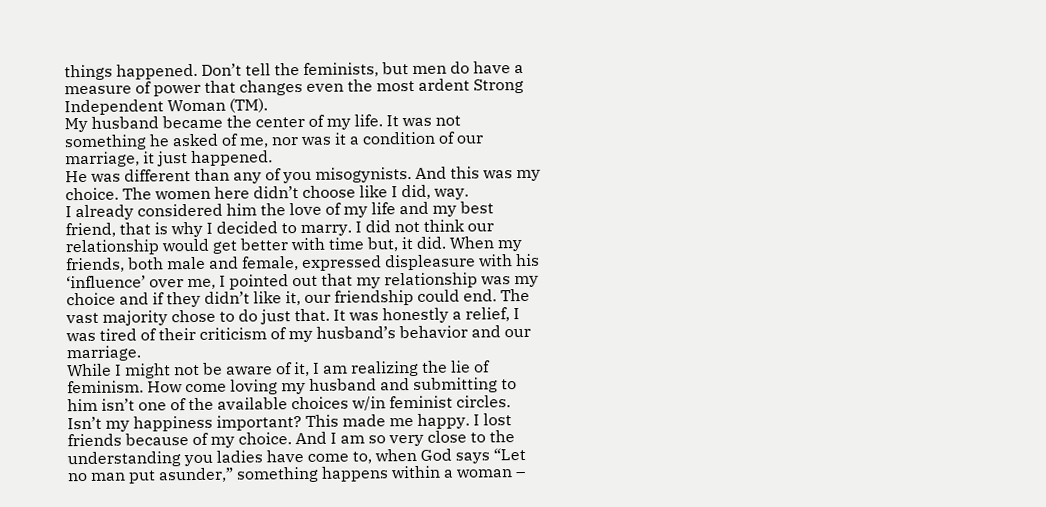things happened. Don’t tell the feminists, but men do have a measure of power that changes even the most ardent Strong Independent Woman (TM).
My husband became the center of my life. It was not something he asked of me, nor was it a condition of our marriage, it just happened.
He was different than any of you misogynists. And this was my choice. The women here didn’t choose like I did, way.
I already considered him the love of my life and my best friend, that is why I decided to marry. I did not think our relationship would get better with time but, it did. When my friends, both male and female, expressed displeasure with his ‘influence’ over me, I pointed out that my relationship was my choice and if they didn’t like it, our friendship could end. The vast majority chose to do just that. It was honestly a relief, I was tired of their criticism of my husband’s behavior and our marriage.
While I might not be aware of it, I am realizing the lie of feminism. How come loving my husband and submitting to him isn’t one of the available choices w/in feminist circles. Isn’t my happiness important? This made me happy. I lost friends because of my choice. And I am so very close to the understanding you ladies have come to, when God says “Let no man put asunder,” something happens within a woman –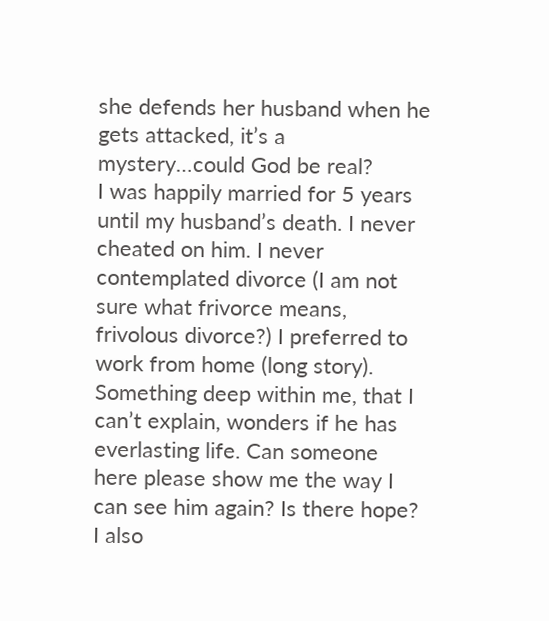she defends her husband when he gets attacked, it’s a mystery…could God be real?
I was happily married for 5 years until my husband’s death. I never cheated on him. I never contemplated divorce (I am not sure what frivorce means, frivolous divorce?) I preferred to work from home (long story).
Something deep within me, that I can’t explain, wonders if he has everlasting life. Can someone here please show me the way I can see him again? Is there hope?
I also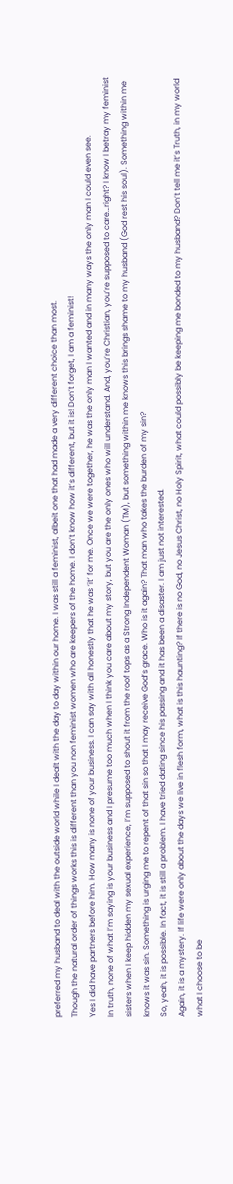preferred my husband to deal with the outside world while I dealt with the day to day within our home. I was still a feminist, albeit one that had made a very different choice than most.
Though the natural order of things works this is different than you non feminist women who are keepers of the home. I don’t know how it’s different, but it is! Don’t forget, I am a feminist!
Yes I did have partners before him. How many is none of your business. I can say with all honestly that he was ‘it’ for me. Once we were together, he was the only man I wanted and in many ways the only man I could even see.
In truth, none of what I’m saying is your business and I presume too much when I think you care about my story, but you are the only ones who will understand. And, you’re Christian, you’re supposed to care…right? I know I betray my feminist sisters when I keep hidden my sexual experience, I’m supposed to shout it from the roof tops as a Strong Independent Woman (TM), but something within me knows this brings shame to my husband (God rest his soul). Something within me knows it was sin. Something is urging me to repent of that sin so that I may receive God’s grace. Who is it again? That man who takes the burden of my sin?
So, yeah, it is possible. In fact, it is still a problem. I have tried dating since his passing and it has been a disaster. I am just not interested.
Again, it is a mystery. If life were only about the days we live in flesh form, what is this haunting? If there is no God, no Jesus Christ, no Holy Spirit, what could possibly be keeping me bonded to my husband? Don’t tell me it’s Truth, in my world what I choose to be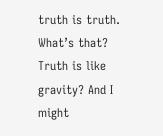truth is truth. What’s that? Truth is like gravity? And I might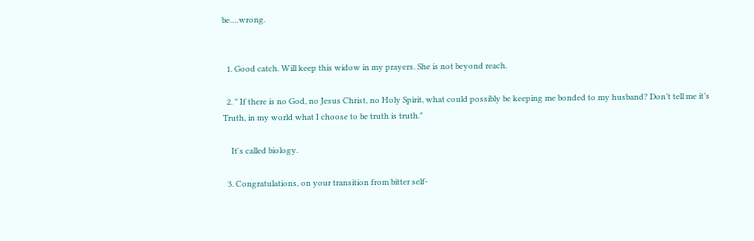be….wrong.


  1. Good catch. Will keep this widow in my prayers. She is not beyond reach.

  2. " If there is no God, no Jesus Christ, no Holy Spirit, what could possibly be keeping me bonded to my husband? Don’t tell me it’s Truth, in my world what I choose to be truth is truth."

    It's called biology.

  3. Congratulations, on your transition from bitter self-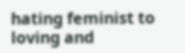hating feminist to loving and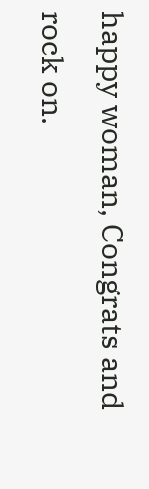happy woman, Congrats and rock on.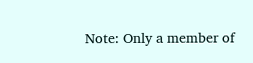Note: Only a member of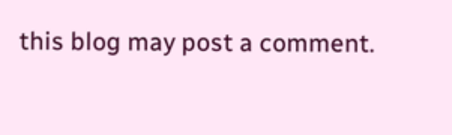this blog may post a comment.